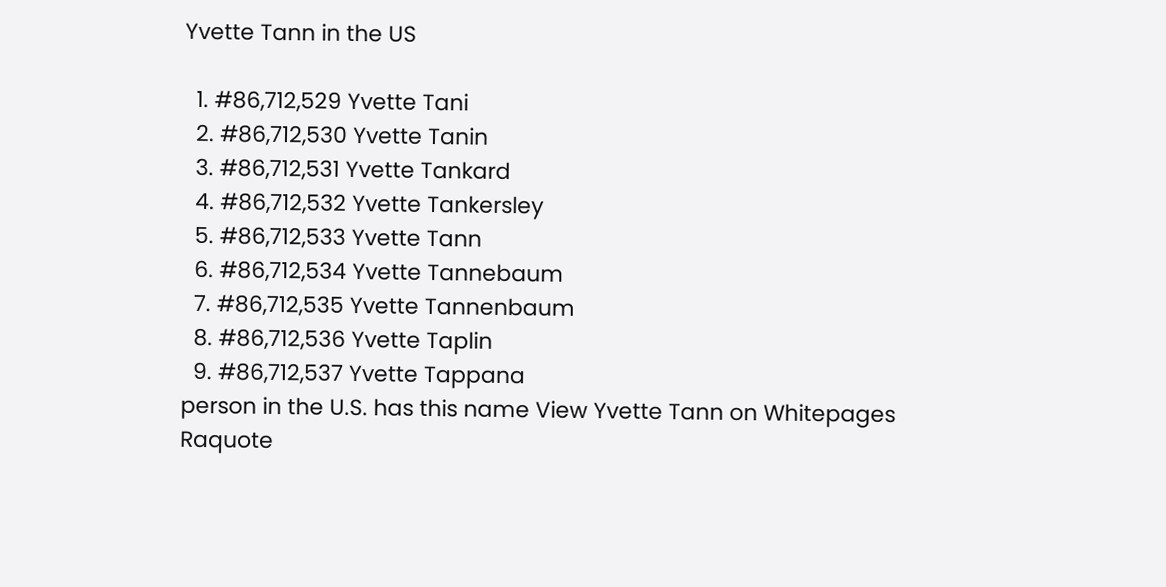Yvette Tann in the US

  1. #86,712,529 Yvette Tani
  2. #86,712,530 Yvette Tanin
  3. #86,712,531 Yvette Tankard
  4. #86,712,532 Yvette Tankersley
  5. #86,712,533 Yvette Tann
  6. #86,712,534 Yvette Tannebaum
  7. #86,712,535 Yvette Tannenbaum
  8. #86,712,536 Yvette Taplin
  9. #86,712,537 Yvette Tappana
person in the U.S. has this name View Yvette Tann on Whitepages Raquote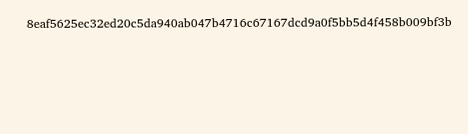8eaf5625ec32ed20c5da940ab047b4716c67167dcd9a0f5bb5d4f458b009bf3b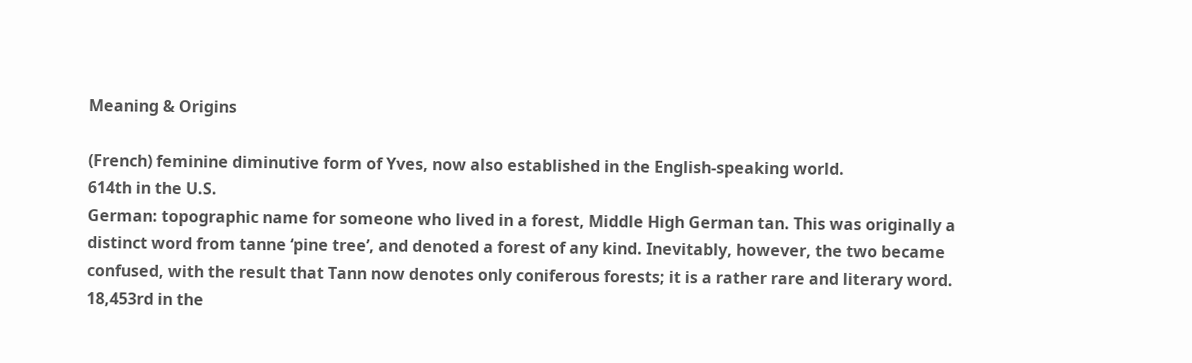Meaning & Origins

(French) feminine diminutive form of Yves, now also established in the English-speaking world.
614th in the U.S.
German: topographic name for someone who lived in a forest, Middle High German tan. This was originally a distinct word from tanne ‘pine tree’, and denoted a forest of any kind. Inevitably, however, the two became confused, with the result that Tann now denotes only coniferous forests; it is a rather rare and literary word.
18,453rd in the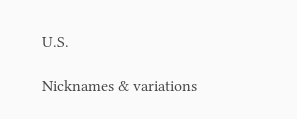U.S.

Nicknames & variations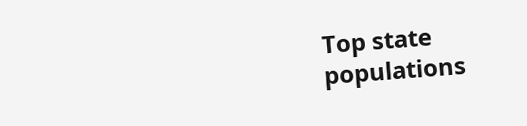Top state populations